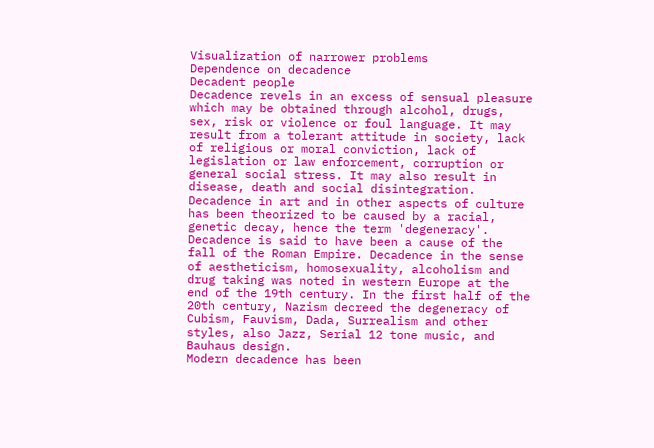Visualization of narrower problems
Dependence on decadence
Decadent people
Decadence revels in an excess of sensual pleasure which may be obtained through alcohol, drugs, sex, risk or violence or foul language. It may result from a tolerant attitude in society, lack of religious or moral conviction, lack of legislation or law enforcement, corruption or general social stress. It may also result in disease, death and social disintegration. Decadence in art and in other aspects of culture has been theorized to be caused by a racial, genetic decay, hence the term 'degeneracy'.
Decadence is said to have been a cause of the fall of the Roman Empire. Decadence in the sense of aestheticism, homosexuality, alcoholism and drug taking was noted in western Europe at the end of the 19th century. In the first half of the 20th century, Nazism decreed the degeneracy of Cubism, Fauvism, Dada, Surrealism and other styles, also Jazz, Serial 12 tone music, and Bauhaus design.
Modern decadence has been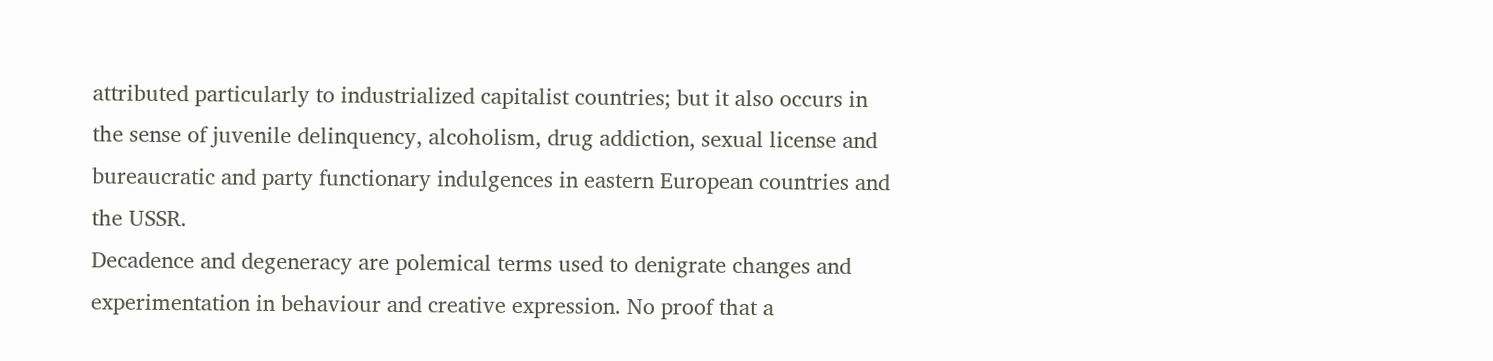attributed particularly to industrialized capitalist countries; but it also occurs in the sense of juvenile delinquency, alcoholism, drug addiction, sexual license and bureaucratic and party functionary indulgences in eastern European countries and the USSR.
Decadence and degeneracy are polemical terms used to denigrate changes and experimentation in behaviour and creative expression. No proof that a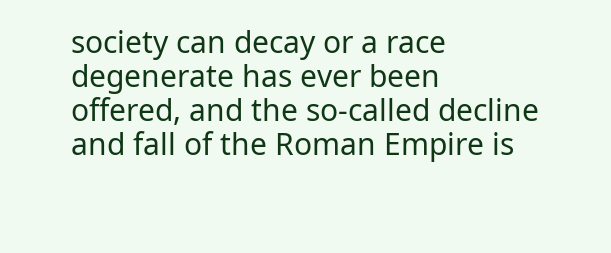society can decay or a race degenerate has ever been offered, and the so-called decline and fall of the Roman Empire is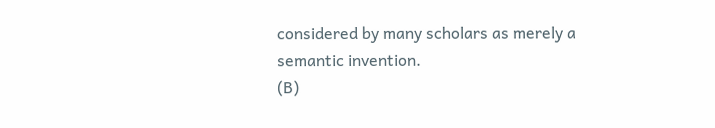considered by many scholars as merely a semantic invention.
(B)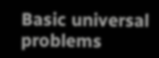Basic universal problems